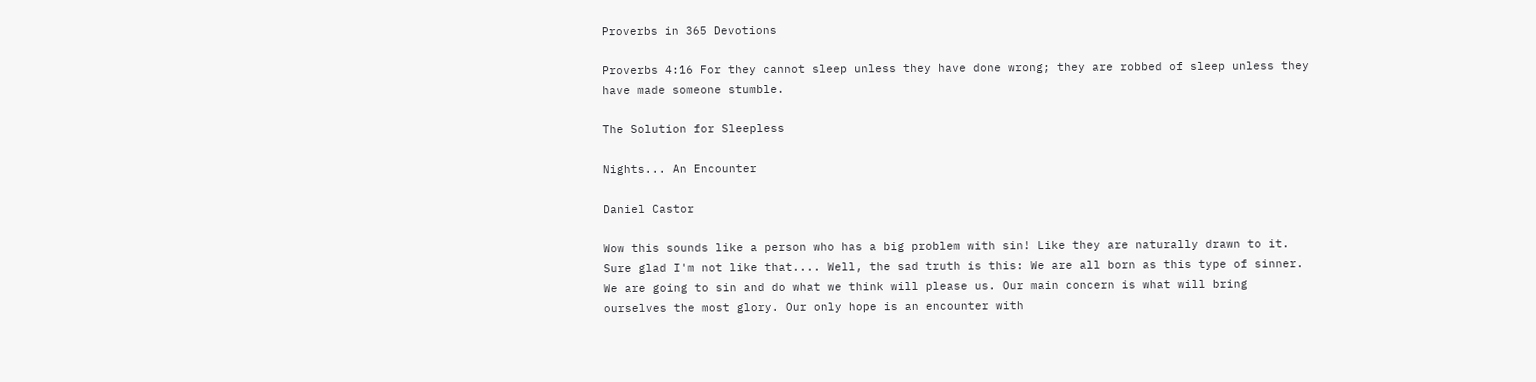Proverbs in 365 Devotions

Proverbs 4:16 For they cannot sleep unless they have done wrong; they are robbed of sleep unless they have made someone stumble.

The Solution for Sleepless

Nights... An Encounter

Daniel Castor

Wow this sounds like a person who has a big problem with sin! Like they are naturally drawn to it. Sure glad I'm not like that.... Well, the sad truth is this: We are all born as this type of sinner. We are going to sin and do what we think will please us. Our main concern is what will bring ourselves the most glory. Our only hope is an encounter with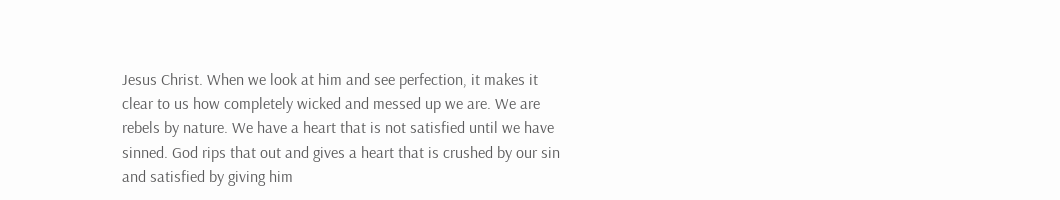Jesus Christ. When we look at him and see perfection, it makes it clear to us how completely wicked and messed up we are. We are rebels by nature. We have a heart that is not satisfied until we have sinned. God rips that out and gives a heart that is crushed by our sin and satisfied by giving him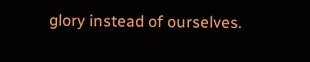glory instead of ourselves.